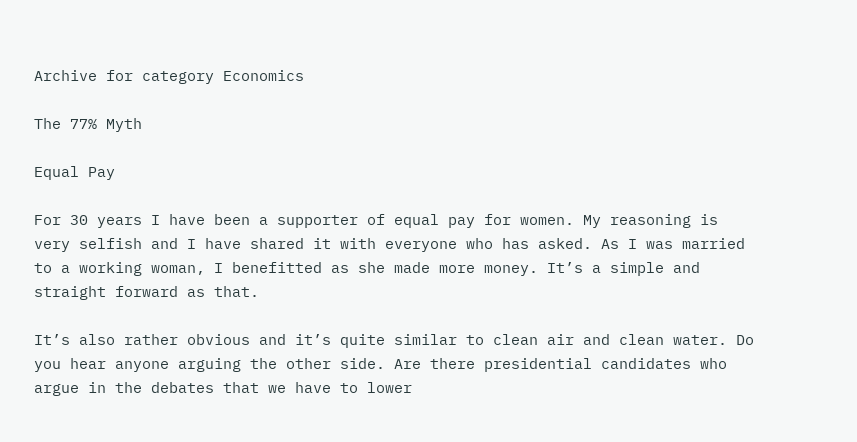Archive for category Economics

The 77% Myth

Equal Pay

For 30 years I have been a supporter of equal pay for women. My reasoning is very selfish and I have shared it with everyone who has asked. As I was married to a working woman, I benefitted as she made more money. It’s a simple and straight forward as that.

It’s also rather obvious and it’s quite similar to clean air and clean water. Do you hear anyone arguing the other side. Are there presidential candidates who argue in the debates that we have to lower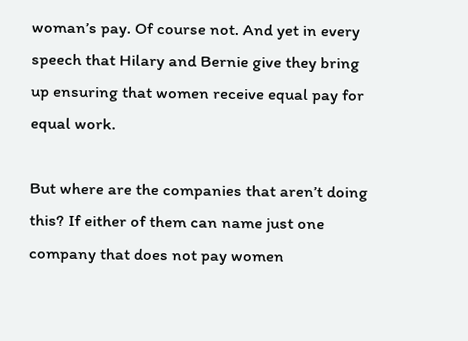woman’s pay. Of course not. And yet in every speech that Hilary and Bernie give they bring up ensuring that women receive equal pay for equal work.

But where are the companies that aren’t doing this? If either of them can name just one company that does not pay women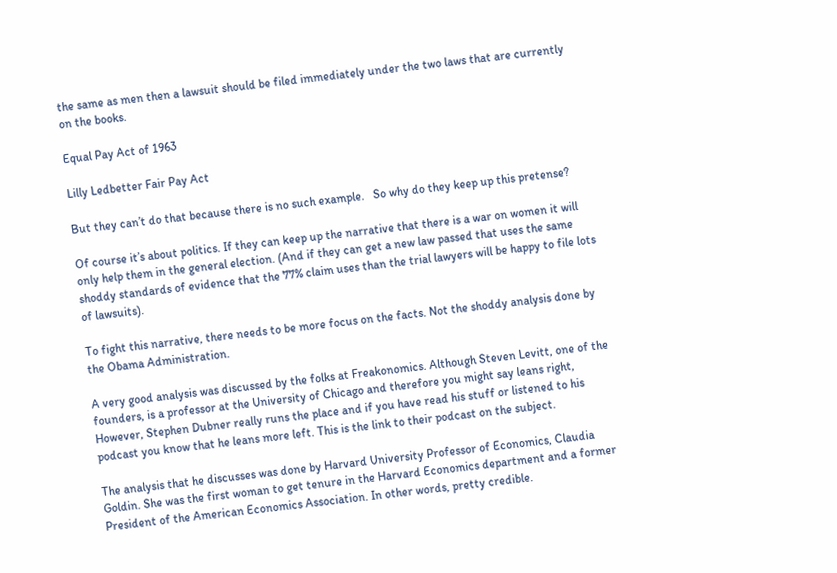the same as men then a lawsuit should be filed immediately under the two laws that are currently on the books.

Equal Pay Act of 1963

Lilly Ledbetter Fair Pay Act

But they can’t do that because there is no such example.   So why do they keep up this pretense?

Of course it’s about politics. If they can keep up the narrative that there is a war on women it will only help them in the general election. (And if they can get a new law passed that uses the same shoddy standards of evidence that the 77% claim uses than the trial lawyers will be happy to file lots of lawsuits).

To fight this narrative, there needs to be more focus on the facts. Not the shoddy analysis done by the Obama Administration.

A very good analysis was discussed by the folks at Freakonomics. Although Steven Levitt, one of the founders, is a professor at the University of Chicago and therefore you might say leans right, However, Stephen Dubner really runs the place and if you have read his stuff or listened to his podcast you know that he leans more left. This is the link to their podcast on the subject.

The analysis that he discusses was done by Harvard University Professor of Economics, Claudia Goldin. She was the first woman to get tenure in the Harvard Economics department and a former President of the American Economics Association. In other words, pretty credible.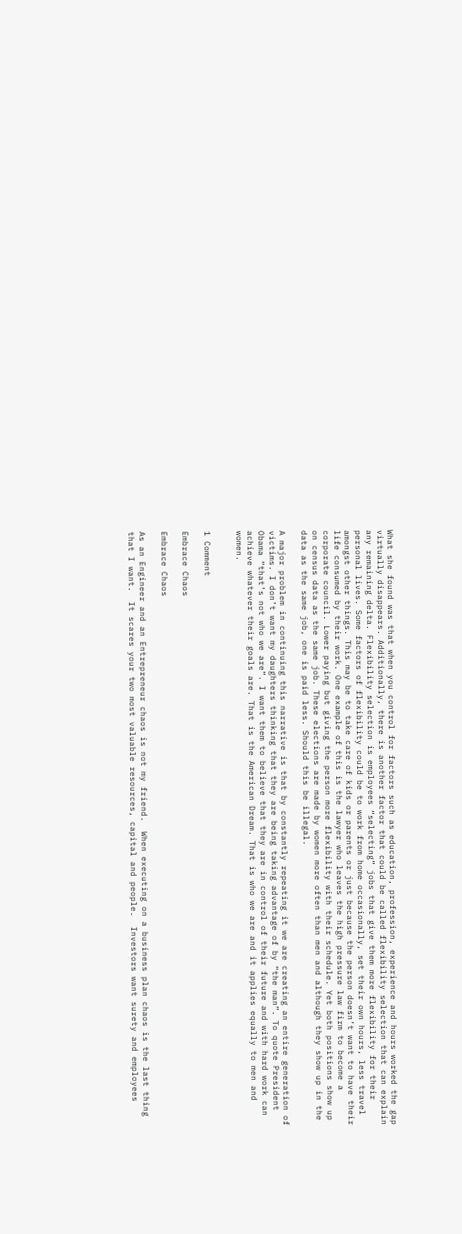What she found was that when you control for factors such as education, profession, experience and hours worked the gap virtually disappears. Additionally, there is another factor that could be called flexibility selection that can explain any remaining delta. Flexibility selection is employees “selecting” jobs that give them more flexibility for their personal lives. Some factors of flexibility could be to work from home occasionally, set their own hours, less travel amongst other things. This may be to take care of kids or parents or just because the person doesn’t want to have their life consumed by their work. One example of this is the lawyer who leaves the high pressure law firm to become a corporate council. Lower paying but giving the person more flexibility with their schedule. Yet both positions show up on census data as the same job. These elections are made by women more often than men and although they show up in the data as the same job, one is paid less. Should this be illegal.

A major problem in continuing this narrative is that by constantly repeating it we are creating an entire generation of victims. I don’t want my daughters thinking that they are being taking advantage of by “the man”. To quote President Obama “that’s not who we are”. I want them to believe that they are in control of their future and with hard work can achieve whatever their goals are. That is the American Dream. That is who we are and it applies equally to men and women.


1 Comment

Embrace Chaos

Embrace Chaos

As an Engineer and an Entrepreneur chaos is not my friend.  When executing on a business plan chaos is the last thing that I want.  It scares your two most valuable resources, capital and people.  Investors want surety and employees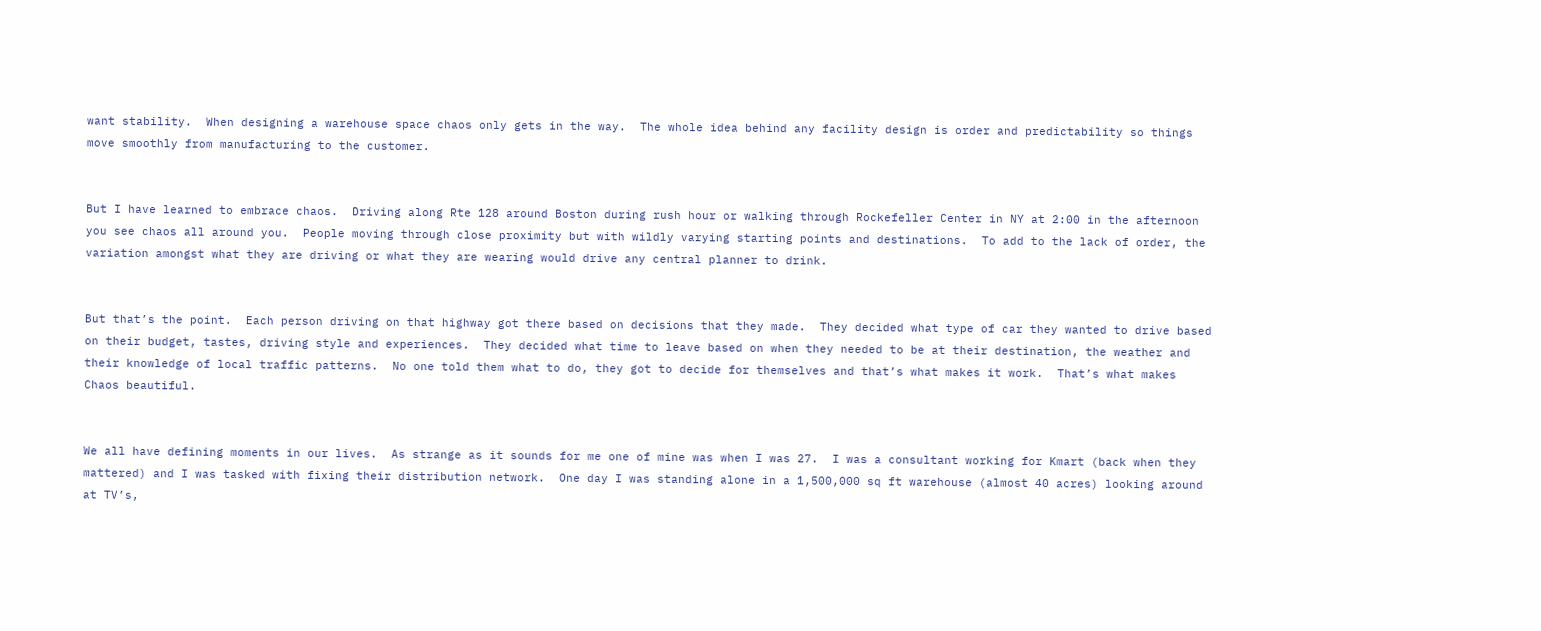want stability.  When designing a warehouse space chaos only gets in the way.  The whole idea behind any facility design is order and predictability so things move smoothly from manufacturing to the customer.


But I have learned to embrace chaos.  Driving along Rte 128 around Boston during rush hour or walking through Rockefeller Center in NY at 2:00 in the afternoon you see chaos all around you.  People moving through close proximity but with wildly varying starting points and destinations.  To add to the lack of order, the variation amongst what they are driving or what they are wearing would drive any central planner to drink.


But that’s the point.  Each person driving on that highway got there based on decisions that they made.  They decided what type of car they wanted to drive based on their budget, tastes, driving style and experiences.  They decided what time to leave based on when they needed to be at their destination, the weather and their knowledge of local traffic patterns.  No one told them what to do, they got to decide for themselves and that’s what makes it work.  That’s what makes Chaos beautiful.


We all have defining moments in our lives.  As strange as it sounds for me one of mine was when I was 27.  I was a consultant working for Kmart (back when they mattered) and I was tasked with fixing their distribution network.  One day I was standing alone in a 1,500,000 sq ft warehouse (almost 40 acres) looking around at TV’s,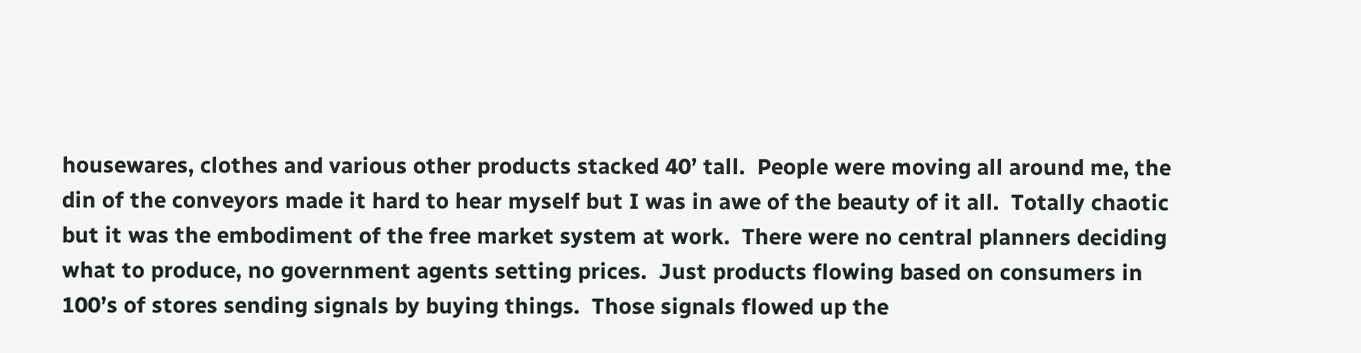housewares, clothes and various other products stacked 40’ tall.  People were moving all around me, the din of the conveyors made it hard to hear myself but I was in awe of the beauty of it all.  Totally chaotic but it was the embodiment of the free market system at work.  There were no central planners deciding what to produce, no government agents setting prices.  Just products flowing based on consumers in 100’s of stores sending signals by buying things.  Those signals flowed up the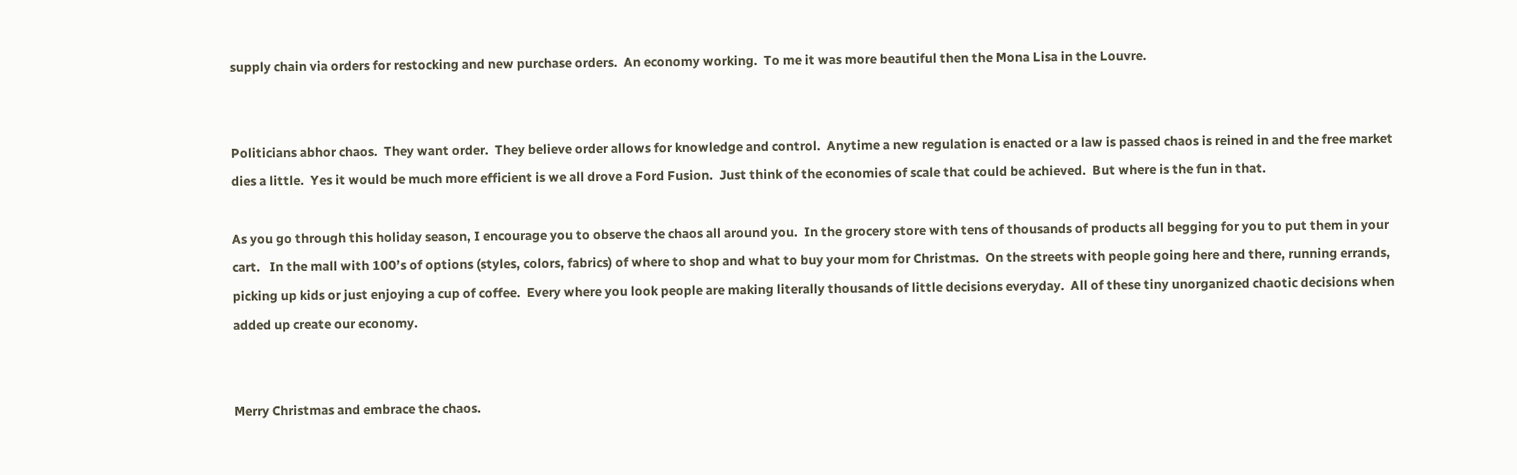supply chain via orders for restocking and new purchase orders.  An economy working.  To me it was more beautiful then the Mona Lisa in the Louvre.


Politicians abhor chaos.  They want order.  They believe order allows for knowledge and control.  Anytime a new regulation is enacted or a law is passed chaos is reined in and the free market dies a little.  Yes it would be much more efficient is we all drove a Ford Fusion.  Just think of the economies of scale that could be achieved.  But where is the fun in that.

As you go through this holiday season, I encourage you to observe the chaos all around you.  In the grocery store with tens of thousands of products all begging for you to put them in your cart.   In the mall with 100’s of options (styles, colors, fabrics) of where to shop and what to buy your mom for Christmas.  On the streets with people going here and there, running errands, picking up kids or just enjoying a cup of coffee.  Every where you look people are making literally thousands of little decisions everyday.  All of these tiny unorganized chaotic decisions when added up create our economy.


Merry Christmas and embrace the chaos.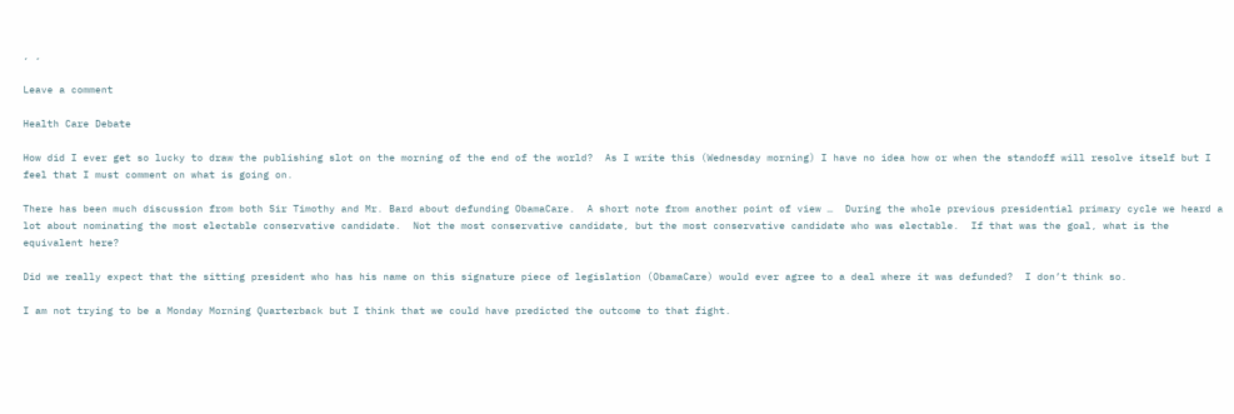, ,

Leave a comment

Health Care Debate

How did I ever get so lucky to draw the publishing slot on the morning of the end of the world?  As I write this (Wednesday morning) I have no idea how or when the standoff will resolve itself but I feel that I must comment on what is going on.

There has been much discussion from both Sir Timothy and Mr. Bard about defunding ObamaCare.  A short note from another point of view …  During the whole previous presidential primary cycle we heard a lot about nominating the most electable conservative candidate.  Not the most conservative candidate, but the most conservative candidate who was electable.  If that was the goal, what is the equivalent here?

Did we really expect that the sitting president who has his name on this signature piece of legislation (ObamaCare) would ever agree to a deal where it was defunded?  I don’t think so.

I am not trying to be a Monday Morning Quarterback but I think that we could have predicted the outcome to that fight.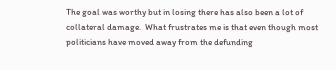The goal was worthy but in losing there has also been a lot of collateral damage.  What frustrates me is that even though most politicians have moved away from the defunding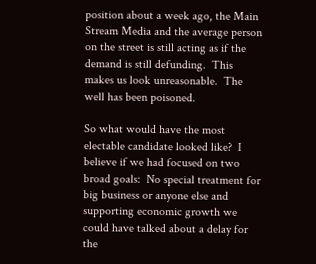position about a week ago, the Main Stream Media and the average person on the street is still acting as if the demand is still defunding.  This makes us look unreasonable.  The well has been poisoned.

So what would have the most electable candidate looked like?  I believe if we had focused on two broad goals:  No special treatment for big business or anyone else and supporting economic growth we could have talked about a delay for the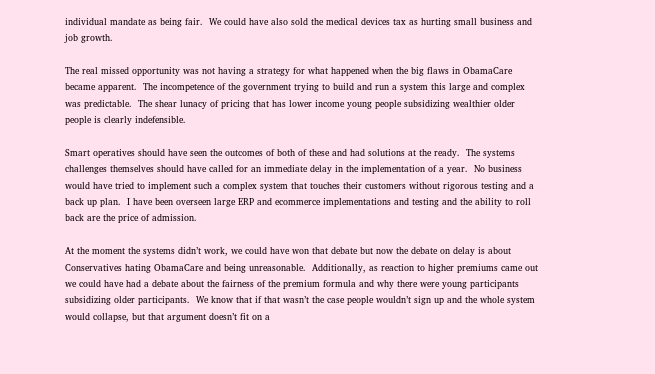individual mandate as being fair.  We could have also sold the medical devices tax as hurting small business and job growth.

The real missed opportunity was not having a strategy for what happened when the big flaws in ObamaCare became apparent.  The incompetence of the government trying to build and run a system this large and complex was predictable.  The shear lunacy of pricing that has lower income young people subsidizing wealthier older people is clearly indefensible.

Smart operatives should have seen the outcomes of both of these and had solutions at the ready.  The systems challenges themselves should have called for an immediate delay in the implementation of a year.  No business would have tried to implement such a complex system that touches their customers without rigorous testing and a back up plan.  I have been overseen large ERP and ecommerce implementations and testing and the ability to roll back are the price of admission.

At the moment the systems didn’t work, we could have won that debate but now the debate on delay is about Conservatives hating ObamaCare and being unreasonable.  Additionally, as reaction to higher premiums came out we could have had a debate about the fairness of the premium formula and why there were young participants subsidizing older participants.  We know that if that wasn’t the case people wouldn’t sign up and the whole system would collapse, but that argument doesn’t fit on a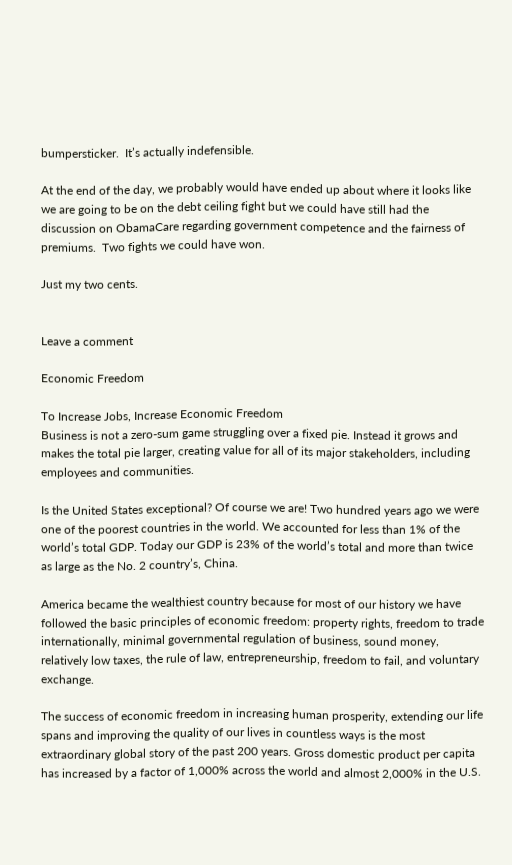bumpersticker.  It’s actually indefensible.

At the end of the day, we probably would have ended up about where it looks like we are going to be on the debt ceiling fight but we could have still had the discussion on ObamaCare regarding government competence and the fairness of premiums.  Two fights we could have won.

Just my two cents.


Leave a comment

Economic Freedom

To Increase Jobs, Increase Economic Freedom
Business is not a zero-sum game struggling over a fixed pie. Instead it grows and makes the total pie larger, creating value for all of its major stakeholders, including employees and communities.

Is the United States exceptional? Of course we are! Two hundred years ago we were one of the poorest countries in the world. We accounted for less than 1% of the world’s total GDP. Today our GDP is 23% of the world’s total and more than twice as large as the No. 2 country’s, China.

America became the wealthiest country because for most of our history we have followed the basic principles of economic freedom: property rights, freedom to trade internationally, minimal governmental regulation of business, sound money, relatively low taxes, the rule of law, entrepreneurship, freedom to fail, and voluntary exchange.

The success of economic freedom in increasing human prosperity, extending our life spans and improving the quality of our lives in countless ways is the most extraordinary global story of the past 200 years. Gross domestic product per capita has increased by a factor of 1,000% across the world and almost 2,000% in the U.S.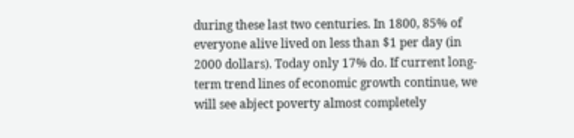during these last two centuries. In 1800, 85% of everyone alive lived on less than $1 per day (in 2000 dollars). Today only 17% do. If current long-term trend lines of economic growth continue, we will see abject poverty almost completely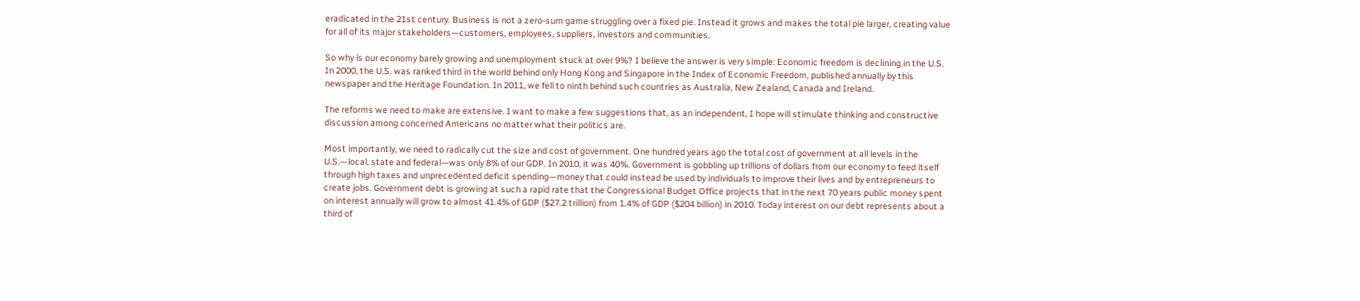eradicated in the 21st century. Business is not a zero-sum game struggling over a fixed pie. Instead it grows and makes the total pie larger, creating value for all of its major stakeholders—customers, employees, suppliers, investors and communities.

So why is our economy barely growing and unemployment stuck at over 9%? I believe the answer is very simple: Economic freedom is declining in the U.S. In 2000, the U.S. was ranked third in the world behind only Hong Kong and Singapore in the Index of Economic Freedom, published annually by this newspaper and the Heritage Foundation. In 2011, we fell to ninth behind such countries as Australia, New Zealand, Canada and Ireland.

The reforms we need to make are extensive. I want to make a few suggestions that, as an independent, I hope will stimulate thinking and constructive discussion among concerned Americans no matter what their politics are.

Most importantly, we need to radically cut the size and cost of government. One hundred years ago the total cost of government at all levels in the U.S.—local, state and federal—was only 8% of our GDP. In 2010, it was 40%. Government is gobbling up trillions of dollars from our economy to feed itself through high taxes and unprecedented deficit spending—money that could instead be used by individuals to improve their lives and by entrepreneurs to create jobs. Government debt is growing at such a rapid rate that the Congressional Budget Office projects that in the next 70 years public money spent on interest annually will grow to almost 41.4% of GDP ($27.2 trillion) from 1.4% of GDP ($204 billion) in 2010. Today interest on our debt represents about a third of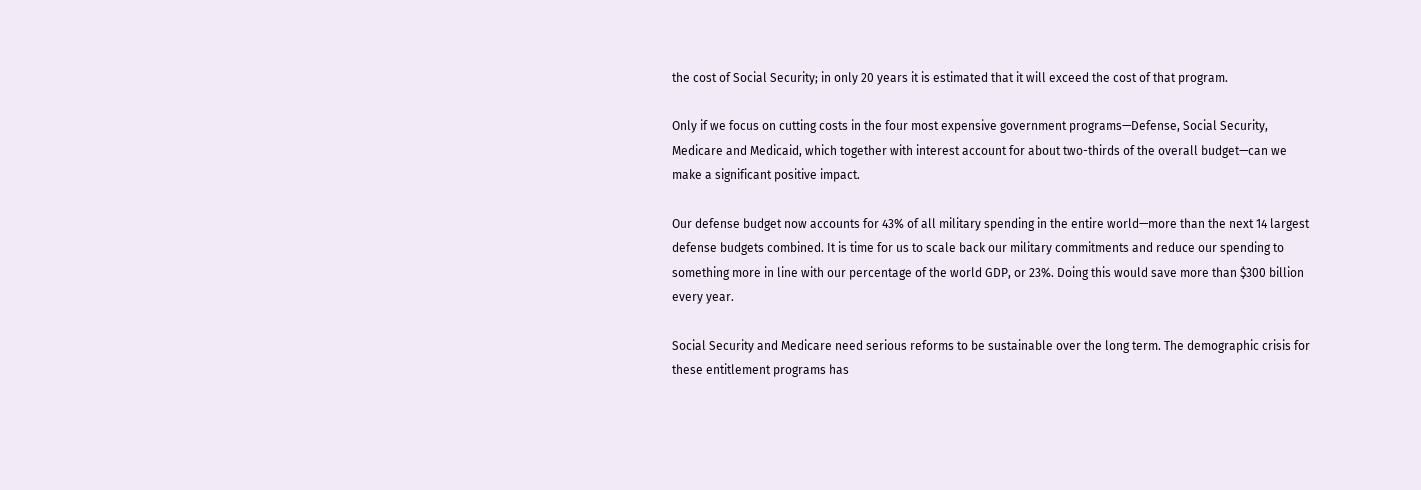the cost of Social Security; in only 20 years it is estimated that it will exceed the cost of that program.

Only if we focus on cutting costs in the four most expensive government programs—Defense, Social Security, Medicare and Medicaid, which together with interest account for about two-thirds of the overall budget—can we make a significant positive impact.

Our defense budget now accounts for 43% of all military spending in the entire world—more than the next 14 largest defense budgets combined. It is time for us to scale back our military commitments and reduce our spending to something more in line with our percentage of the world GDP, or 23%. Doing this would save more than $300 billion every year.

Social Security and Medicare need serious reforms to be sustainable over the long term. The demographic crisis for these entitlement programs has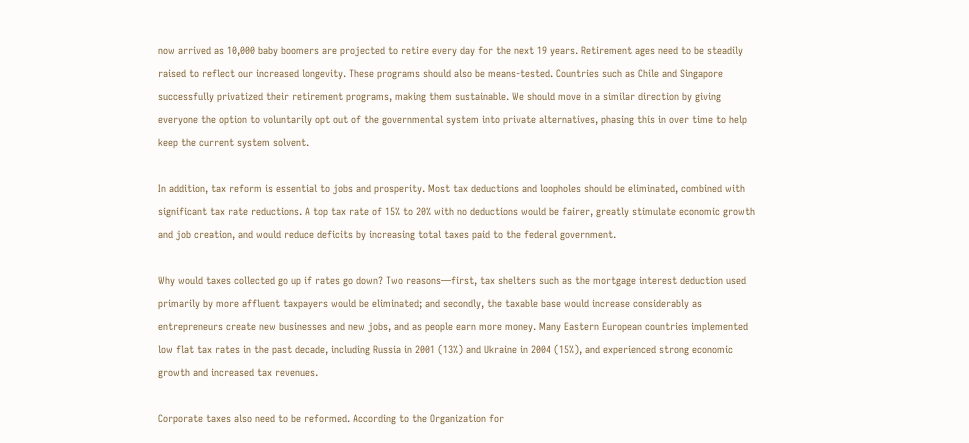now arrived as 10,000 baby boomers are projected to retire every day for the next 19 years. Retirement ages need to be steadily raised to reflect our increased longevity. These programs should also be means-tested. Countries such as Chile and Singapore successfully privatized their retirement programs, making them sustainable. We should move in a similar direction by giving everyone the option to voluntarily opt out of the governmental system into private alternatives, phasing this in over time to help keep the current system solvent.

In addition, tax reform is essential to jobs and prosperity. Most tax deductions and loopholes should be eliminated, combined with significant tax rate reductions. A top tax rate of 15% to 20% with no deductions would be fairer, greatly stimulate economic growth and job creation, and would reduce deficits by increasing total taxes paid to the federal government.

Why would taxes collected go up if rates go down? Two reasons—first, tax shelters such as the mortgage interest deduction used primarily by more affluent taxpayers would be eliminated; and secondly, the taxable base would increase considerably as entrepreneurs create new businesses and new jobs, and as people earn more money. Many Eastern European countries implemented low flat tax rates in the past decade, including Russia in 2001 (13%) and Ukraine in 2004 (15%), and experienced strong economic growth and increased tax revenues.

Corporate taxes also need to be reformed. According to the Organization for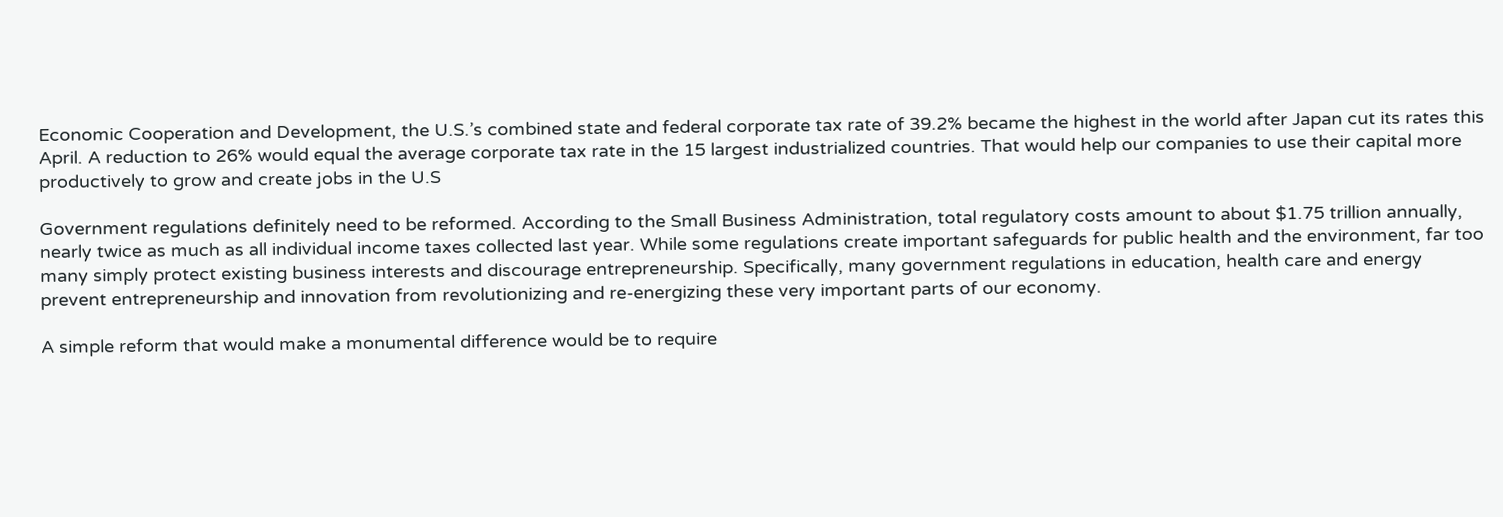Economic Cooperation and Development, the U.S.’s combined state and federal corporate tax rate of 39.2% became the highest in the world after Japan cut its rates this April. A reduction to 26% would equal the average corporate tax rate in the 15 largest industrialized countries. That would help our companies to use their capital more productively to grow and create jobs in the U.S

Government regulations definitely need to be reformed. According to the Small Business Administration, total regulatory costs amount to about $1.75 trillion annually, nearly twice as much as all individual income taxes collected last year. While some regulations create important safeguards for public health and the environment, far too many simply protect existing business interests and discourage entrepreneurship. Specifically, many government regulations in education, health care and energy prevent entrepreneurship and innovation from revolutionizing and re-energizing these very important parts of our economy.

A simple reform that would make a monumental difference would be to require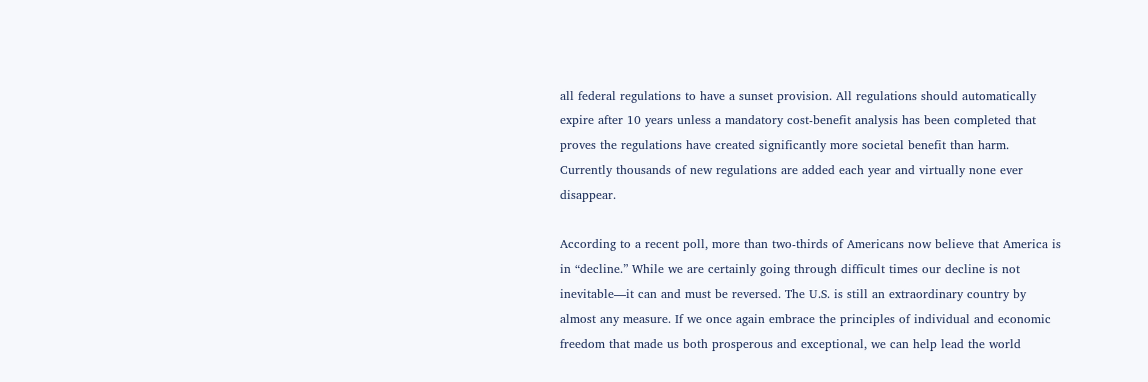all federal regulations to have a sunset provision. All regulations should automatically expire after 10 years unless a mandatory cost-benefit analysis has been completed that proves the regulations have created significantly more societal benefit than harm. Currently thousands of new regulations are added each year and virtually none ever disappear.

According to a recent poll, more than two-thirds of Americans now believe that America is in “decline.” While we are certainly going through difficult times our decline is not inevitable—it can and must be reversed. The U.S. is still an extraordinary country by almost any measure. If we once again embrace the principles of individual and economic freedom that made us both prosperous and exceptional, we can help lead the world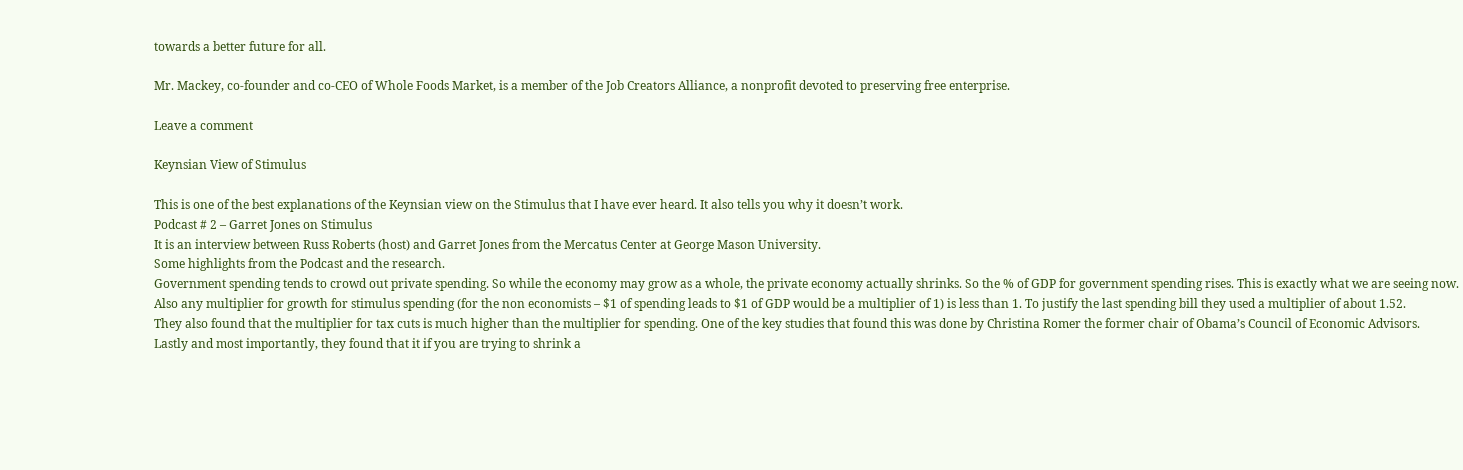towards a better future for all.

Mr. Mackey, co-founder and co-CEO of Whole Foods Market, is a member of the Job Creators Alliance, a nonprofit devoted to preserving free enterprise.

Leave a comment

Keynsian View of Stimulus

This is one of the best explanations of the Keynsian view on the Stimulus that I have ever heard. It also tells you why it doesn’t work.
Podcast # 2 – Garret Jones on Stimulus
It is an interview between Russ Roberts (host) and Garret Jones from the Mercatus Center at George Mason University.
Some highlights from the Podcast and the research.
Government spending tends to crowd out private spending. So while the economy may grow as a whole, the private economy actually shrinks. So the % of GDP for government spending rises. This is exactly what we are seeing now.
Also any multiplier for growth for stimulus spending (for the non economists – $1 of spending leads to $1 of GDP would be a multiplier of 1) is less than 1. To justify the last spending bill they used a multiplier of about 1.52.
They also found that the multiplier for tax cuts is much higher than the multiplier for spending. One of the key studies that found this was done by Christina Romer the former chair of Obama’s Council of Economic Advisors.
Lastly and most importantly, they found that it if you are trying to shrink a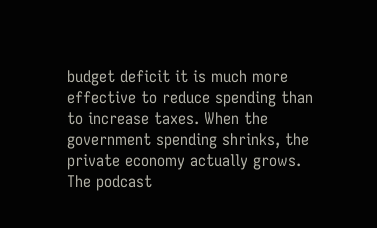budget deficit it is much more effective to reduce spending than to increase taxes. When the government spending shrinks, the private economy actually grows.
The podcast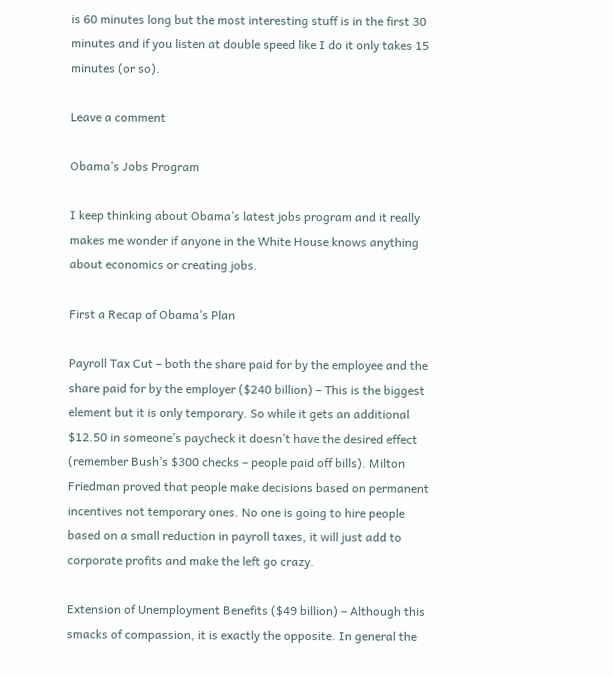is 60 minutes long but the most interesting stuff is in the first 30 minutes and if you listen at double speed like I do it only takes 15 minutes (or so).

Leave a comment

Obama’s Jobs Program

I keep thinking about Obama’s latest jobs program and it really makes me wonder if anyone in the White House knows anything about economics or creating jobs.

First a Recap of Obama’s Plan

Payroll Tax Cut – both the share paid for by the employee and the share paid for by the employer ($240 billion) – This is the biggest element but it is only temporary. So while it gets an additional $12.50 in someone’s paycheck it doesn’t have the desired effect (remember Bush’s $300 checks – people paid off bills). Milton Friedman proved that people make decisions based on permanent incentives not temporary ones. No one is going to hire people based on a small reduction in payroll taxes, it will just add to corporate profits and make the left go crazy.

Extension of Unemployment Benefits ($49 billion) – Although this smacks of compassion, it is exactly the opposite. In general the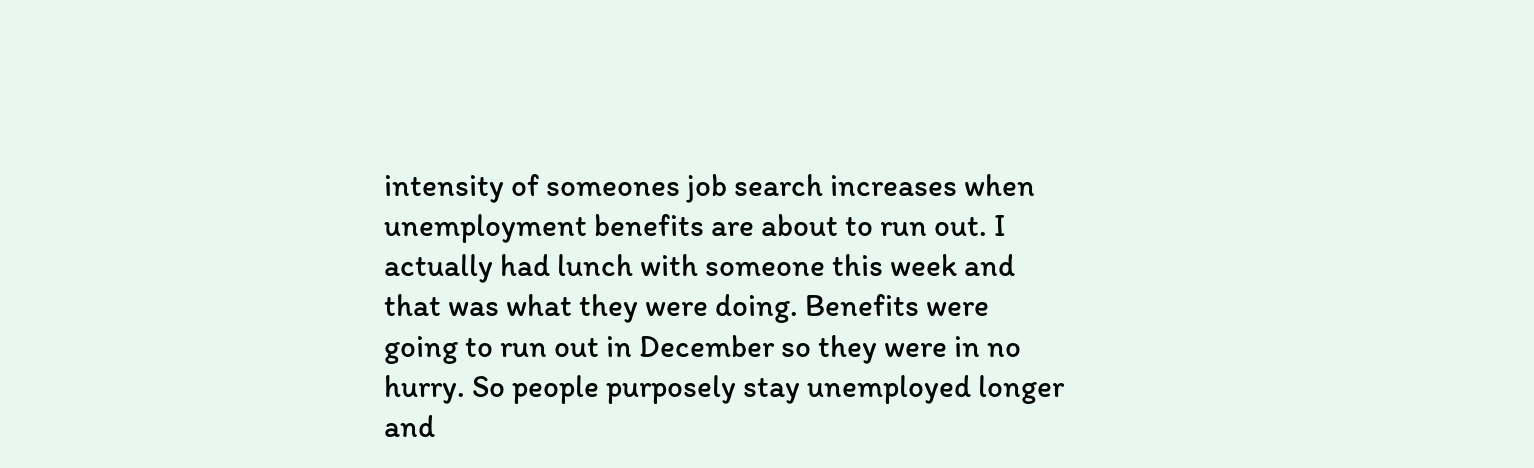intensity of someones job search increases when unemployment benefits are about to run out. I actually had lunch with someone this week and that was what they were doing. Benefits were going to run out in December so they were in no hurry. So people purposely stay unemployed longer and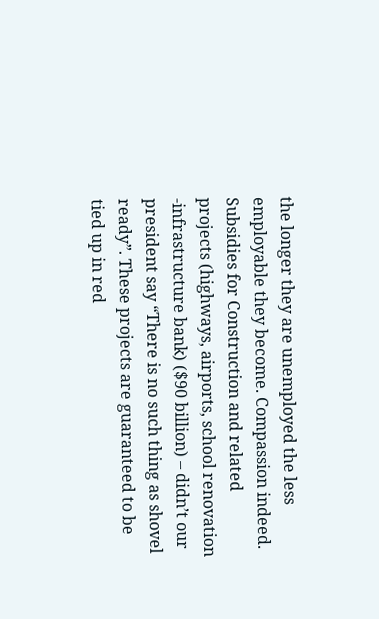the longer they are unemployed the less employable they become. Compassion indeed.
Subsidies for Construction and related projects (highways, airports, school renovation -infrastructure bank) ($90 billion) – didn’t our president say “There is no such thing as shovel ready”. These projects are guaranteed to be tied up in red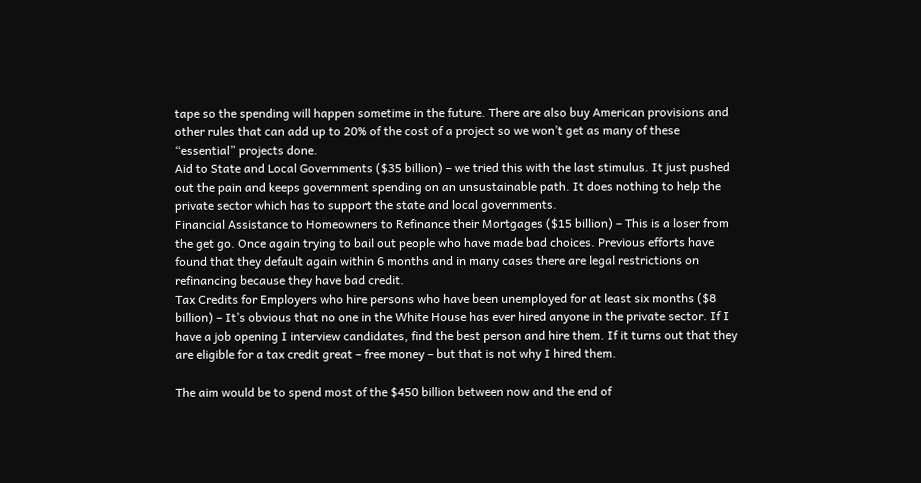tape so the spending will happen sometime in the future. There are also buy American provisions and other rules that can add up to 20% of the cost of a project so we won’t get as many of these “essential” projects done.
Aid to State and Local Governments ($35 billion) – we tried this with the last stimulus. It just pushed out the pain and keeps government spending on an unsustainable path. It does nothing to help the private sector which has to support the state and local governments.
Financial Assistance to Homeowners to Refinance their Mortgages ($15 billion) – This is a loser from the get go. Once again trying to bail out people who have made bad choices. Previous efforts have found that they default again within 6 months and in many cases there are legal restrictions on refinancing because they have bad credit.
Tax Credits for Employers who hire persons who have been unemployed for at least six months ($8 billion) – It’s obvious that no one in the White House has ever hired anyone in the private sector. If I have a job opening I interview candidates, find the best person and hire them. If it turns out that they are eligible for a tax credit great – free money – but that is not why I hired them.

The aim would be to spend most of the $450 billion between now and the end of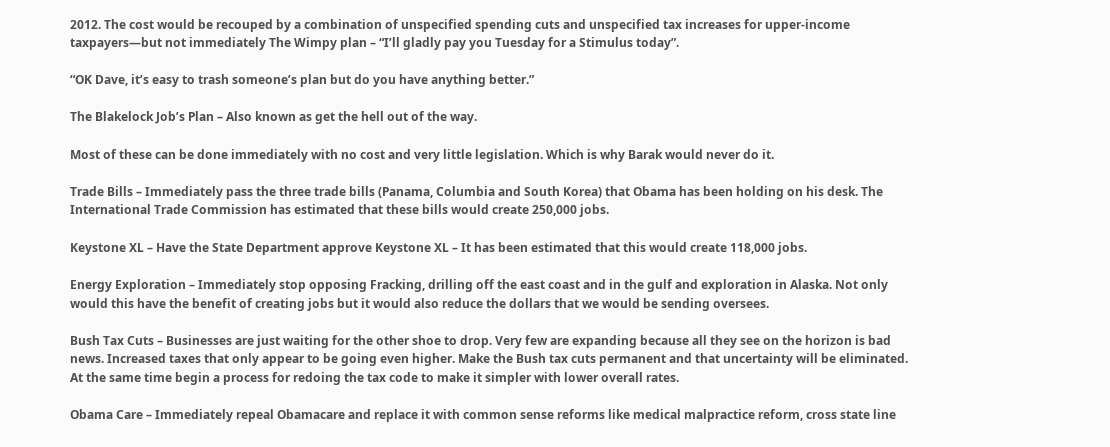2012. The cost would be recouped by a combination of unspecified spending cuts and unspecified tax increases for upper-income taxpayers—but not immediately The Wimpy plan – “I’ll gladly pay you Tuesday for a Stimulus today”.

“OK Dave, it’s easy to trash someone’s plan but do you have anything better.”

The Blakelock Job’s Plan – Also known as get the hell out of the way.

Most of these can be done immediately with no cost and very little legislation. Which is why Barak would never do it.

Trade Bills – Immediately pass the three trade bills (Panama, Columbia and South Korea) that Obama has been holding on his desk. The International Trade Commission has estimated that these bills would create 250,000 jobs.

Keystone XL – Have the State Department approve Keystone XL – It has been estimated that this would create 118,000 jobs.

Energy Exploration – Immediately stop opposing Fracking, drilling off the east coast and in the gulf and exploration in Alaska. Not only would this have the benefit of creating jobs but it would also reduce the dollars that we would be sending oversees.

Bush Tax Cuts – Businesses are just waiting for the other shoe to drop. Very few are expanding because all they see on the horizon is bad news. Increased taxes that only appear to be going even higher. Make the Bush tax cuts permanent and that uncertainty will be eliminated. At the same time begin a process for redoing the tax code to make it simpler with lower overall rates.

Obama Care – Immediately repeal Obamacare and replace it with common sense reforms like medical malpractice reform, cross state line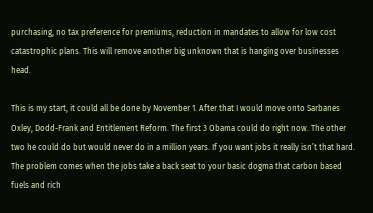purchasing, no tax preference for premiums, reduction in mandates to allow for low cost catastrophic plans. This will remove another big unknown that is hanging over businesses head.

This is my start, it could all be done by November 1. After that I would move onto Sarbanes Oxley, Dodd-Frank and Entitlement Reform. The first 3 Obama could do right now. The other two he could do but would never do in a million years. If you want jobs it really isn’t that hard. The problem comes when the jobs take a back seat to your basic dogma that carbon based fuels and rich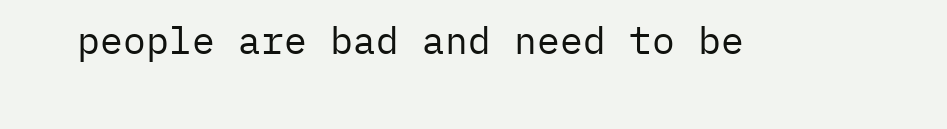people are bad and need to be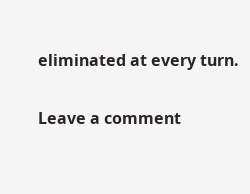eliminated at every turn.

Leave a comment